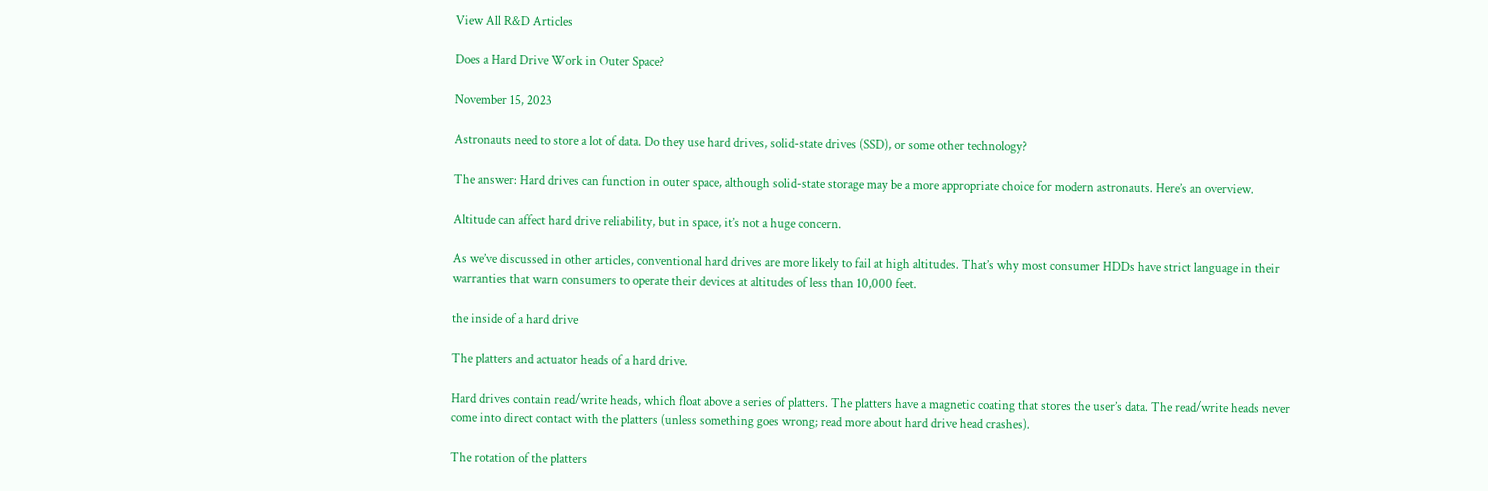View All R&D Articles

Does a Hard Drive Work in Outer Space?

November 15, 2023

Astronauts need to store a lot of data. Do they use hard drives, solid-state drives (SSD), or some other technology?

The answer: Hard drives can function in outer space, although solid-state storage may be a more appropriate choice for modern astronauts. Here’s an overview.

Altitude can affect hard drive reliability, but in space, it’s not a huge concern.

As we’ve discussed in other articles, conventional hard drives are more likely to fail at high altitudes. That’s why most consumer HDDs have strict language in their warranties that warn consumers to operate their devices at altitudes of less than 10,000 feet.

the inside of a hard drive

The platters and actuator heads of a hard drive.

Hard drives contain read/write heads, which float above a series of platters. The platters have a magnetic coating that stores the user’s data. The read/write heads never come into direct contact with the platters (unless something goes wrong; read more about hard drive head crashes).

The rotation of the platters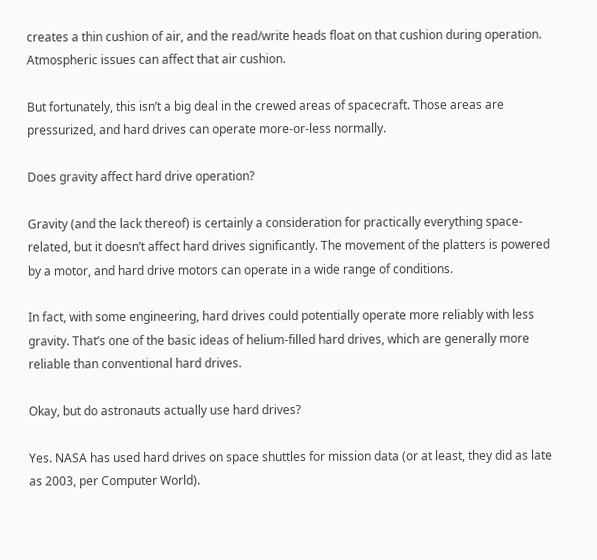creates a thin cushion of air, and the read/write heads float on that cushion during operation. Atmospheric issues can affect that air cushion.

But fortunately, this isn’t a big deal in the crewed areas of spacecraft. Those areas are pressurized, and hard drives can operate more-or-less normally.

Does gravity affect hard drive operation?

Gravity (and the lack thereof) is certainly a consideration for practically everything space-related, but it doesn’t affect hard drives significantly. The movement of the platters is powered by a motor, and hard drive motors can operate in a wide range of conditions.

In fact, with some engineering, hard drives could potentially operate more reliably with less gravity. That’s one of the basic ideas of helium-filled hard drives, which are generally more reliable than conventional hard drives.

Okay, but do astronauts actually use hard drives?

Yes. NASA has used hard drives on space shuttles for mission data (or at least, they did as late as 2003, per Computer World).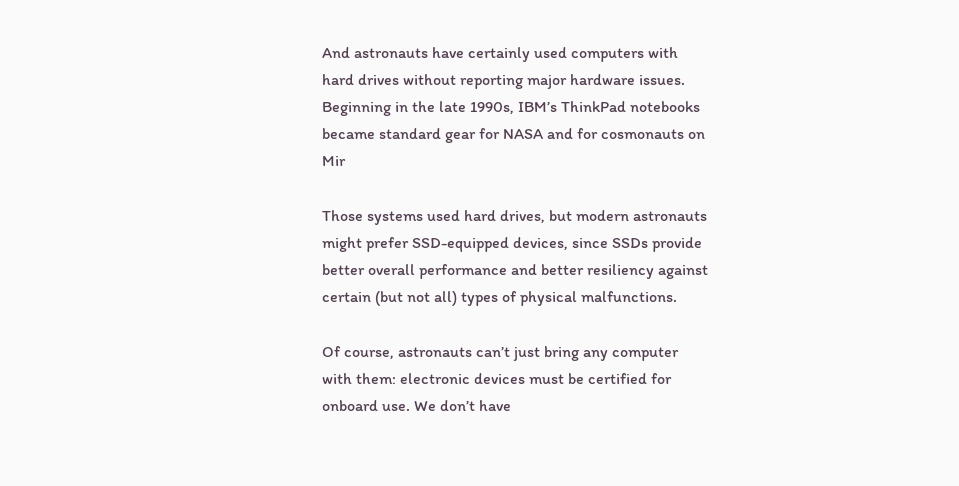And astronauts have certainly used computers with hard drives without reporting major hardware issues. Beginning in the late 1990s, IBM’s ThinkPad notebooks became standard gear for NASA and for cosmonauts on Mir

Those systems used hard drives, but modern astronauts might prefer SSD-equipped devices, since SSDs provide better overall performance and better resiliency against certain (but not all) types of physical malfunctions.

Of course, astronauts can’t just bring any computer with them: electronic devices must be certified for onboard use. We don’t have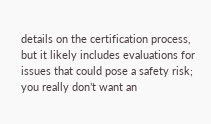details on the certification process, but it likely includes evaluations for issues that could pose a safety risk; you really don’t want an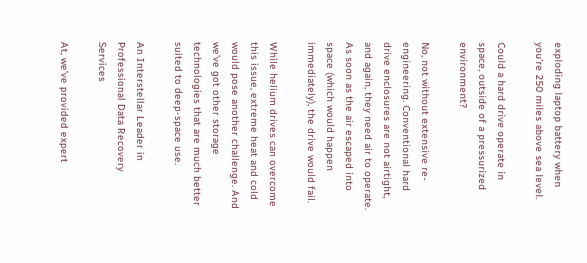exploding laptop battery when you’re 250 miles above sea level.

Could a hard drive operate in space, outside of a pressurized environment?

No, not without extensive re-engineering. Conventional hard drive enclosures are not airtight, and again, they need air to operate. As soon as the air escaped into space (which would happen immediately), the drive would fail.

While helium drives can overcome this issue, extreme heat and cold would pose another challenge. And we’ve got other storage technologies that are much better suited to deep-space use.

An Interstellar Leader in Professional Data Recovery Services

At, we’ve provided expert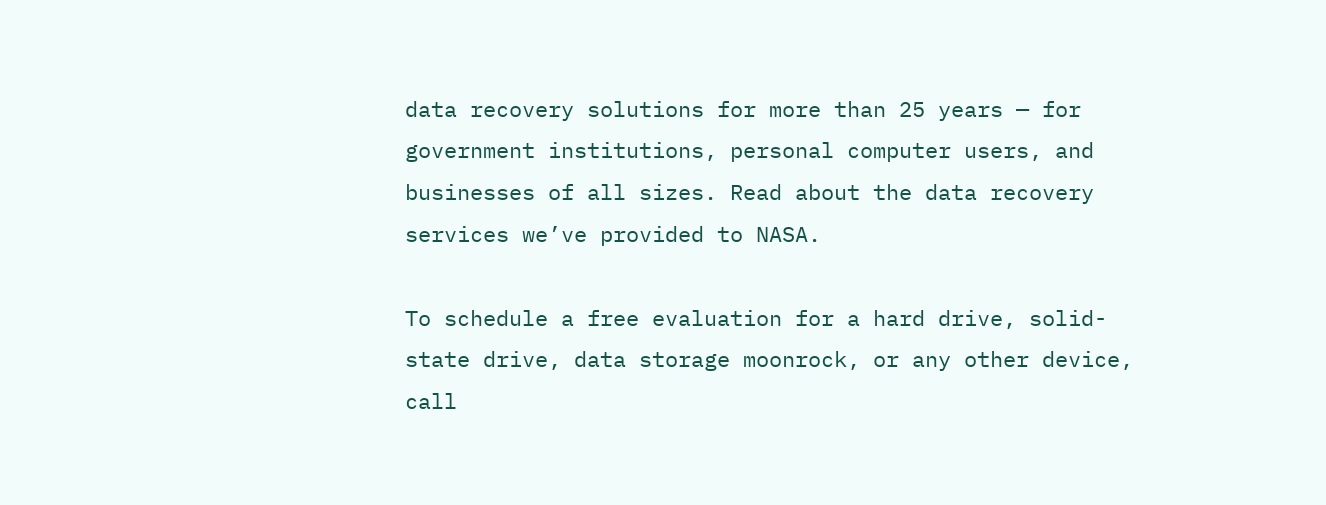data recovery solutions for more than 25 years — for government institutions, personal computer users, and businesses of all sizes. Read about the data recovery services we’ve provided to NASA.

To schedule a free evaluation for a hard drive, solid-state drive, data storage moonrock, or any other device, call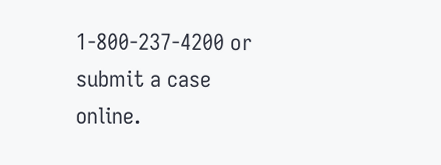1-800-237-4200 or submit a case online.